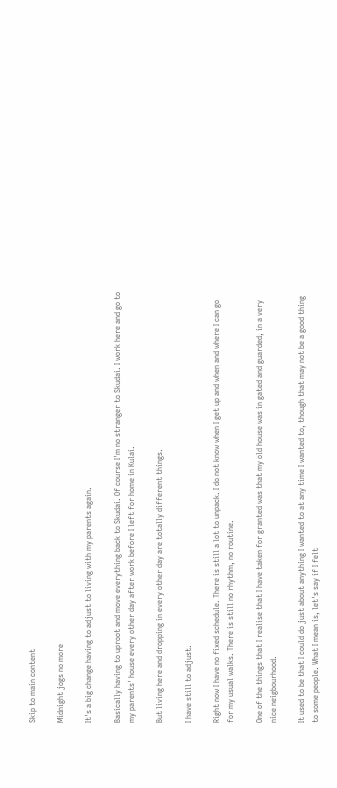Skip to main content

Midnight jogs no more

It's a big change having to adjust to living with my parents again.

Basically having to uproot and move everything back to Skudai. Of course I'm no stranger to Skudai. I work here and go to my parents' house every other day after work before I left for home in Kulai.

But living here and dropping in every other day are totally different things.

I have still to adjust.

Right now I have no fixed schedule. There is still a lot to unpack. I do not know when I get up and when and where I can go for my usual walks. There is still no rhythm, no routine.

One of the things that I realise that I have taken for granted was that my old house was in gated and guarded, in a very nice neigbourhood.

It used to be that I could do just about anything I wanted to at any time I wanted to, though that may not be a good thing to some people. What I mean is, let's say if I felt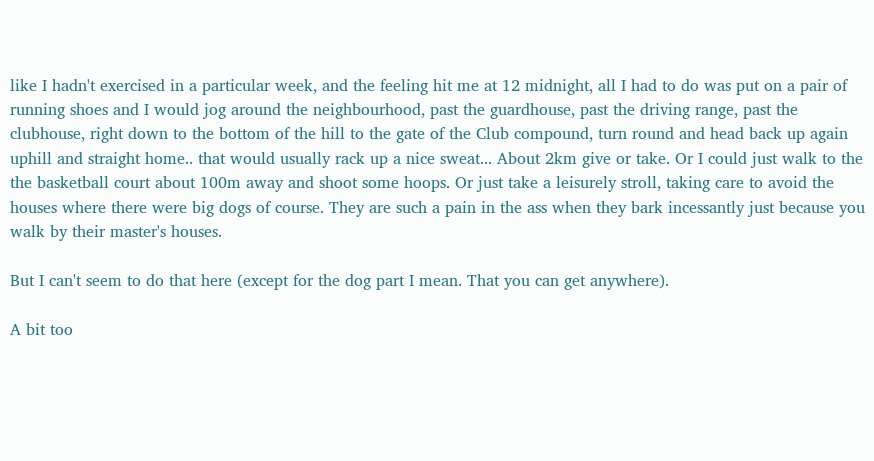like I hadn't exercised in a particular week, and the feeling hit me at 12 midnight, all I had to do was put on a pair of running shoes and I would jog around the neighbourhood, past the guardhouse, past the driving range, past the clubhouse, right down to the bottom of the hill to the gate of the Club compound, turn round and head back up again uphill and straight home.. that would usually rack up a nice sweat... About 2km give or take. Or I could just walk to the the basketball court about 100m away and shoot some hoops. Or just take a leisurely stroll, taking care to avoid the houses where there were big dogs of course. They are such a pain in the ass when they bark incessantly just because you walk by their master's houses.

But I can't seem to do that here (except for the dog part I mean. That you can get anywhere).

A bit too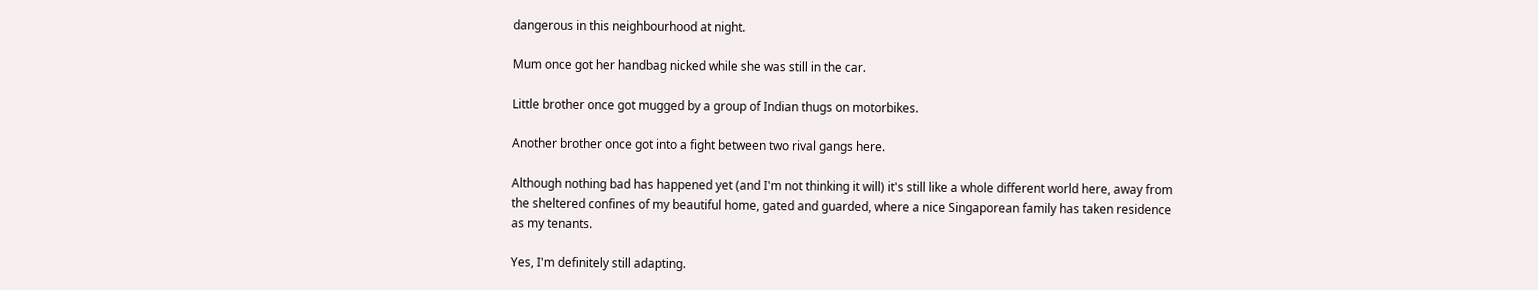dangerous in this neighbourhood at night.

Mum once got her handbag nicked while she was still in the car.

Little brother once got mugged by a group of Indian thugs on motorbikes.

Another brother once got into a fight between two rival gangs here.

Although nothing bad has happened yet (and I'm not thinking it will) it's still like a whole different world here, away from the sheltered confines of my beautiful home, gated and guarded, where a nice Singaporean family has taken residence as my tenants.

Yes, I'm definitely still adapting.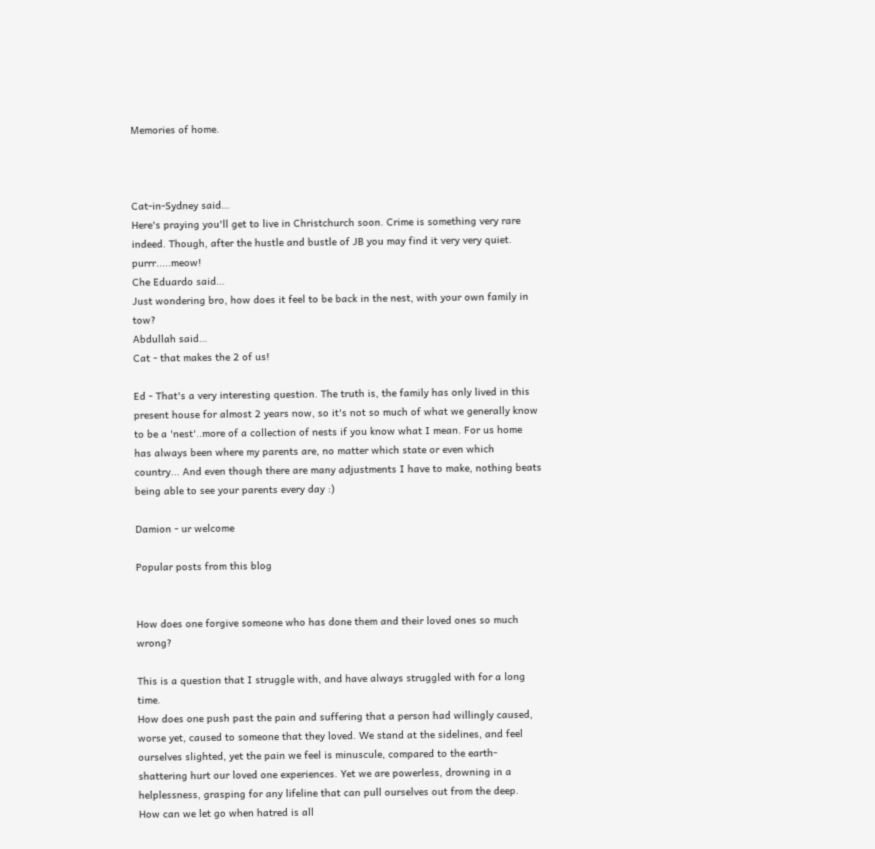Memories of home.



Cat-in-Sydney said…
Here's praying you'll get to live in Christchurch soon. Crime is something very rare indeed. Though, after the hustle and bustle of JB you may find it very very quiet. purrr.....meow!
Che Eduardo said…
Just wondering bro, how does it feel to be back in the nest, with your own family in tow?
Abdullah said…
Cat - that makes the 2 of us!

Ed - That's a very interesting question. The truth is, the family has only lived in this present house for almost 2 years now, so it's not so much of what we generally know to be a 'nest'..more of a collection of nests if you know what I mean. For us home has always been where my parents are, no matter which state or even which country... And even though there are many adjustments I have to make, nothing beats being able to see your parents every day :)

Damion - ur welcome

Popular posts from this blog


How does one forgive someone who has done them and their loved ones so much wrong?

This is a question that I struggle with, and have always struggled with for a long time.
How does one push past the pain and suffering that a person had willingly caused, worse yet, caused to someone that they loved. We stand at the sidelines, and feel ourselves slighted, yet the pain we feel is minuscule, compared to the earth-shattering hurt our loved one experiences. Yet we are powerless, drowning in a helplessness, grasping for any lifeline that can pull ourselves out from the deep.
How can we let go when hatred is all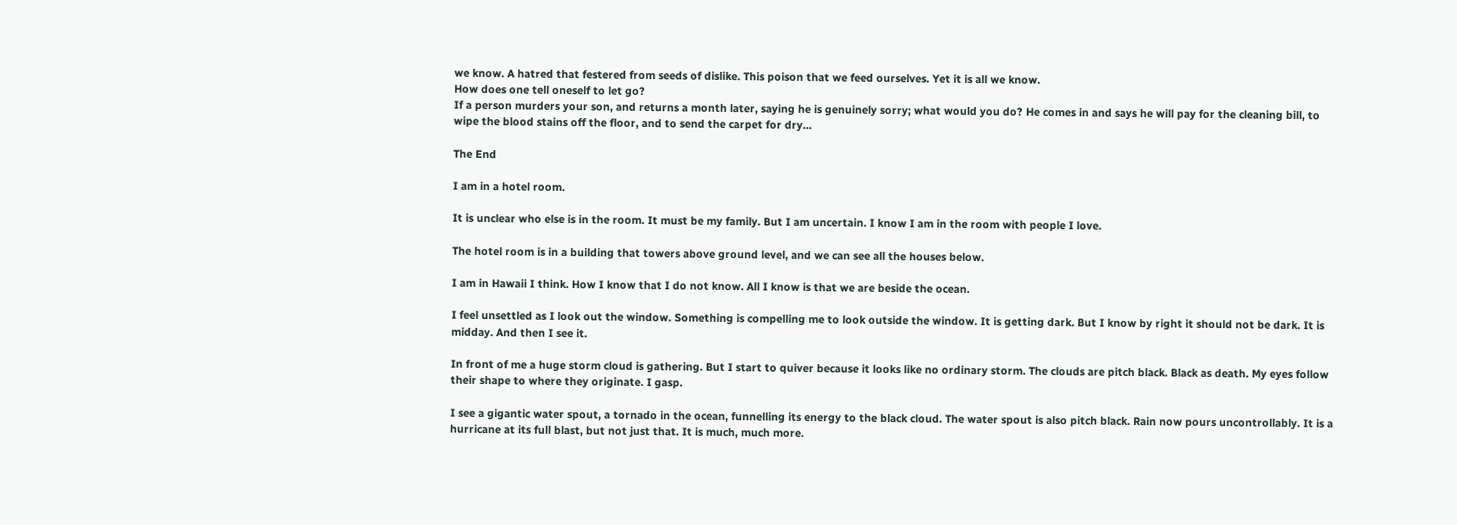we know. A hatred that festered from seeds of dislike. This poison that we feed ourselves. Yet it is all we know.
How does one tell oneself to let go?
If a person murders your son, and returns a month later, saying he is genuinely sorry; what would you do? He comes in and says he will pay for the cleaning bill, to wipe the blood stains off the floor, and to send the carpet for dry…

The End

I am in a hotel room.

It is unclear who else is in the room. It must be my family. But I am uncertain. I know I am in the room with people I love.

The hotel room is in a building that towers above ground level, and we can see all the houses below.

I am in Hawaii I think. How I know that I do not know. All I know is that we are beside the ocean.

I feel unsettled as I look out the window. Something is compelling me to look outside the window. It is getting dark. But I know by right it should not be dark. It is midday. And then I see it.

In front of me a huge storm cloud is gathering. But I start to quiver because it looks like no ordinary storm. The clouds are pitch black. Black as death. My eyes follow their shape to where they originate. I gasp.

I see a gigantic water spout, a tornado in the ocean, funnelling its energy to the black cloud. The water spout is also pitch black. Rain now pours uncontrollably. It is a hurricane at its full blast, but not just that. It is much, much more.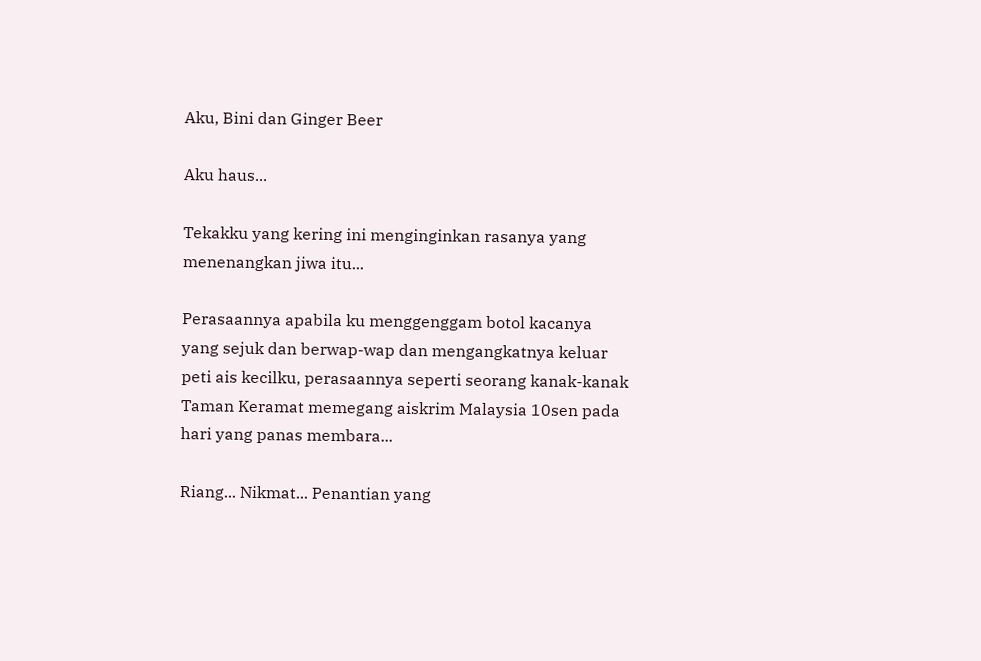Aku, Bini dan Ginger Beer

Aku haus...

Tekakku yang kering ini menginginkan rasanya yang menenangkan jiwa itu...

Perasaannya apabila ku menggenggam botol kacanya yang sejuk dan berwap-wap dan mengangkatnya keluar peti ais kecilku, perasaannya seperti seorang kanak-kanak Taman Keramat memegang aiskrim Malaysia 10sen pada hari yang panas membara...

Riang... Nikmat... Penantian yang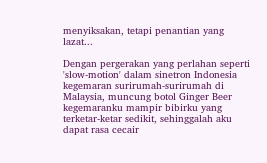menyiksakan, tetapi penantian yang lazat...

Dengan pergerakan yang perlahan seperti 'slow-motion' dalam sinetron Indonesia kegemaran surirumah-surirumah di Malaysia, muncung botol Ginger Beer kegemaranku mampir bibirku yang terketar-ketar sedikit, sehinggalah aku dapat rasa cecair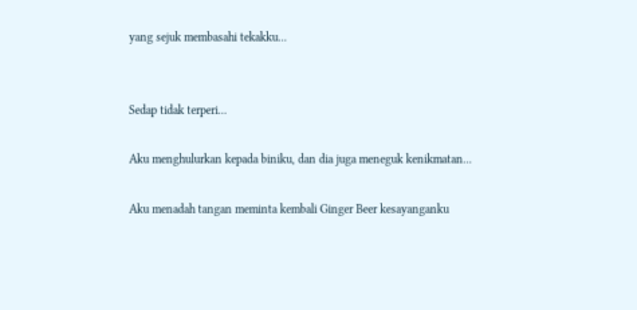yang sejuk membasahi tekakku...


Sedap tidak terperi...

Aku menghulurkan kepada biniku, dan dia juga meneguk kenikmatan...

Aku menadah tangan meminta kembali Ginger Beer kesayanganku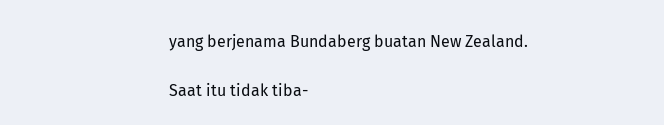yang berjenama Bundaberg buatan New Zealand.

Saat itu tidak tiba-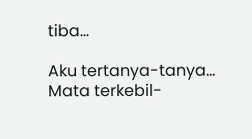tiba...

Aku tertanya-tanya... Mata terkebil-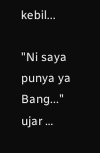kebil...

"Ni saya punya ya Bang..." ujar …